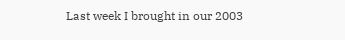Last week I brought in our 2003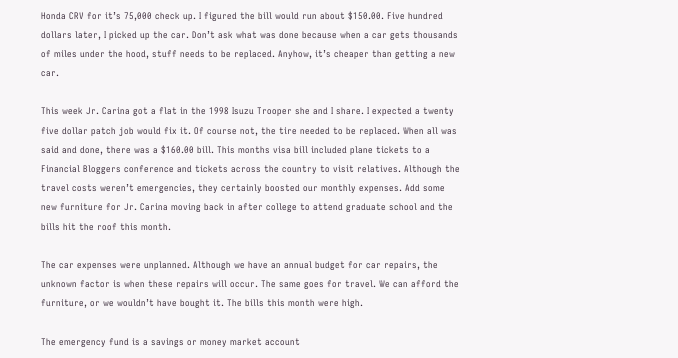Honda CRV for it’s 75,000 check up. I figured the bill would run about $150.00. Five hundred dollars later, I picked up the car. Don’t ask what was done because when a car gets thousands of miles under the hood, stuff needs to be replaced. Anyhow, it’s cheaper than getting a new car.

This week Jr. Carina got a flat in the 1998 Isuzu Trooper she and I share. I expected a twenty five dollar patch job would fix it. Of course not, the tire needed to be replaced. When all was said and done, there was a $160.00 bill. This months visa bill included plane tickets to a Financial Bloggers conference and tickets across the country to visit relatives. Although the travel costs weren’t emergencies, they certainly boosted our monthly expenses. Add some new furniture for Jr. Carina moving back in after college to attend graduate school and the bills hit the roof this month.

The car expenses were unplanned. Although we have an annual budget for car repairs, the unknown factor is when these repairs will occur. The same goes for travel. We can afford the furniture, or we wouldn’t have bought it. The bills this month were high.

The emergency fund is a savings or money market account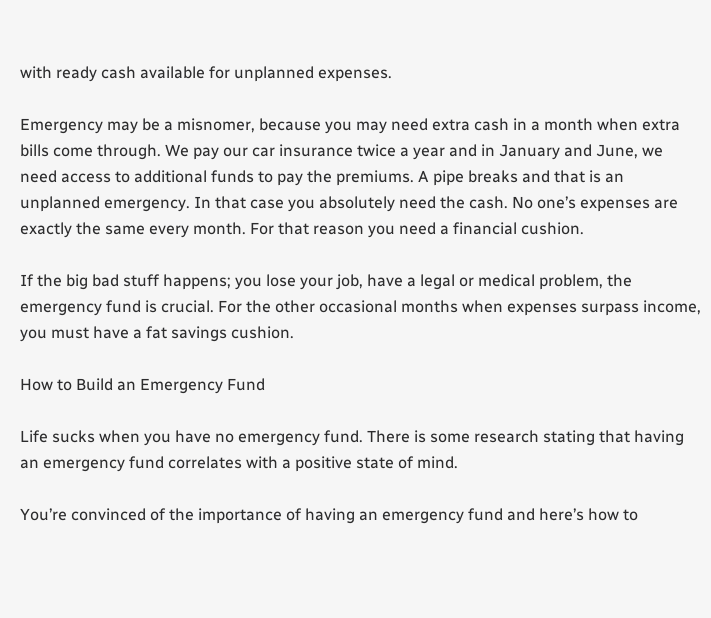with ready cash available for unplanned expenses.

Emergency may be a misnomer, because you may need extra cash in a month when extra bills come through. We pay our car insurance twice a year and in January and June, we need access to additional funds to pay the premiums. A pipe breaks and that is an unplanned emergency. In that case you absolutely need the cash. No one’s expenses are exactly the same every month. For that reason you need a financial cushion.

If the big bad stuff happens; you lose your job, have a legal or medical problem, the emergency fund is crucial. For the other occasional months when expenses surpass income, you must have a fat savings cushion.

How to Build an Emergency Fund

Life sucks when you have no emergency fund. There is some research stating that having an emergency fund correlates with a positive state of mind.

You’re convinced of the importance of having an emergency fund and here’s how to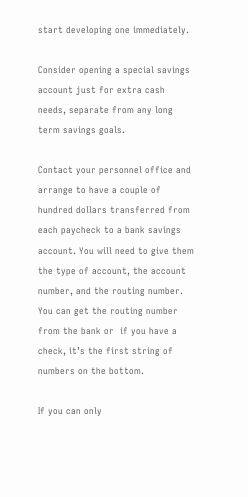start developing one immediately.

Consider opening a special savings account just for extra cash needs, separate from any long term savings goals.

Contact your personnel office and arrange to have a couple of hundred dollars transferred from each paycheck to a bank savings account. You will need to give them the type of account, the account number, and the routing number. You can get the routing number from the bank or  if you have a check, it’s the first string of numbers on the bottom.

If you can only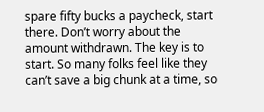spare fifty bucks a paycheck, start there. Don’t worry about the amount withdrawn. The key is to start. So many folks feel like they can’t save a big chunk at a time, so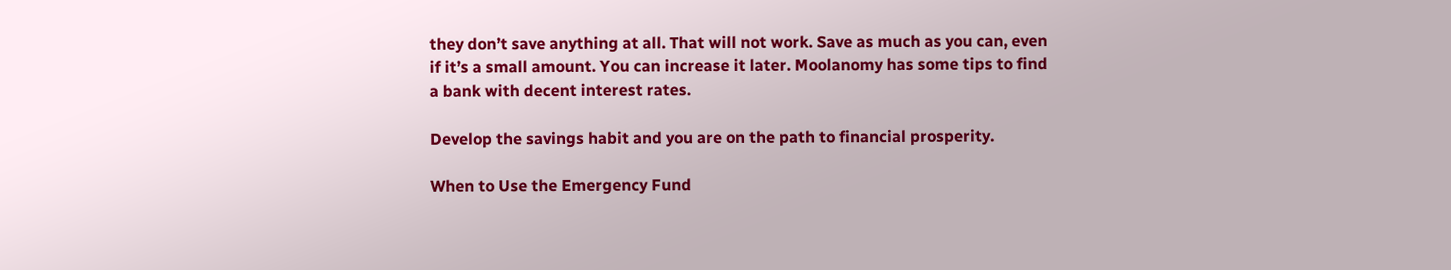they don’t save anything at all. That will not work. Save as much as you can, even if it’s a small amount. You can increase it later. Moolanomy has some tips to find a bank with decent interest rates.

Develop the savings habit and you are on the path to financial prosperity.

When to Use the Emergency Fund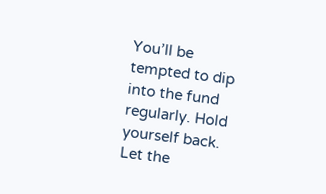You’ll be tempted to dip into the fund regularly. Hold yourself back. Let the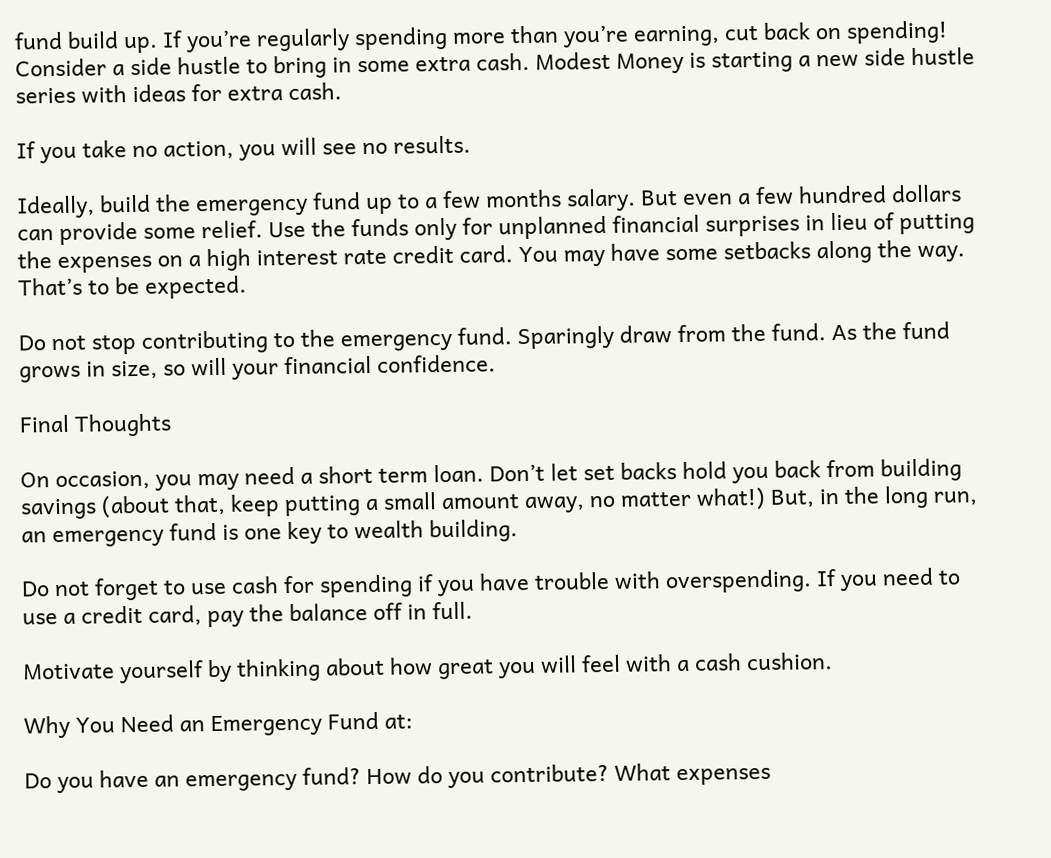fund build up. If you’re regularly spending more than you’re earning, cut back on spending! Consider a side hustle to bring in some extra cash. Modest Money is starting a new side hustle series with ideas for extra cash.

If you take no action, you will see no results.

Ideally, build the emergency fund up to a few months salary. But even a few hundred dollars can provide some relief. Use the funds only for unplanned financial surprises in lieu of putting the expenses on a high interest rate credit card. You may have some setbacks along the way. That’s to be expected.

Do not stop contributing to the emergency fund. Sparingly draw from the fund. As the fund grows in size, so will your financial confidence.

Final Thoughts

On occasion, you may need a short term loan. Don’t let set backs hold you back from building savings (about that, keep putting a small amount away, no matter what!) But, in the long run, an emergency fund is one key to wealth building.

Do not forget to use cash for spending if you have trouble with overspending. If you need to use a credit card, pay the balance off in full.

Motivate yourself by thinking about how great you will feel with a cash cushion.

Why You Need an Emergency Fund at:

Do you have an emergency fund? How do you contribute? What expenses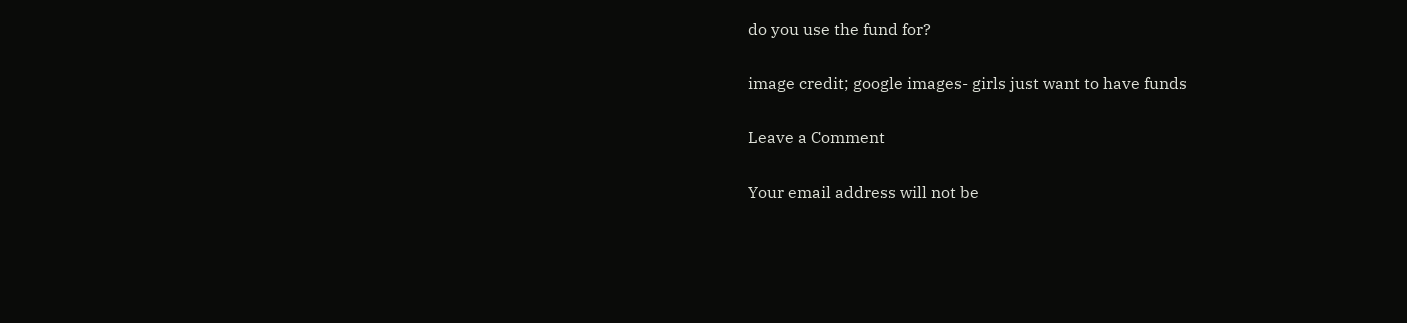do you use the fund for?

image credit; google images- girls just want to have funds

Leave a Comment

Your email address will not be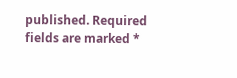published. Required fields are marked *